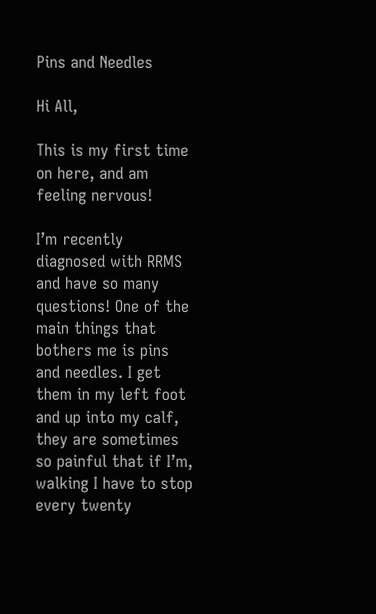Pins and Needles

Hi All,

This is my first time on here, and am feeling nervous!

I’m recently diagnosed with RRMS and have so many questions! One of the main things that bothers me is pins and needles. I get them in my left foot and up into my calf, they are sometimes so painful that if I’m, walking I have to stop every twenty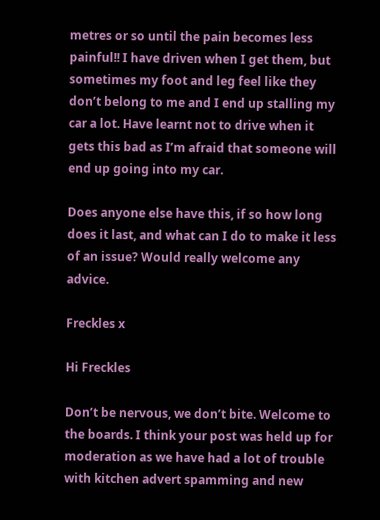metres or so until the pain becomes less painful!! I have driven when I get them, but sometimes my foot and leg feel like they don’t belong to me and I end up stalling my car a lot. Have learnt not to drive when it gets this bad as I’m afraid that someone will end up going into my car.

Does anyone else have this, if so how long does it last, and what can I do to make it less of an issue? Would really welcome any advice.

Freckles x

Hi Freckles

Don’t be nervous, we don’t bite. Welcome to the boards. I think your post was held up for moderation as we have had a lot of trouble with kitchen advert spamming and new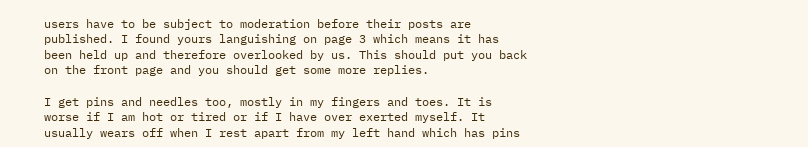users have to be subject to moderation before their posts are published. I found yours languishing on page 3 which means it has been held up and therefore overlooked by us. This should put you back on the front page and you should get some more replies.

I get pins and needles too, mostly in my fingers and toes. It is worse if I am hot or tired or if I have over exerted myself. It usually wears off when I rest apart from my left hand which has pins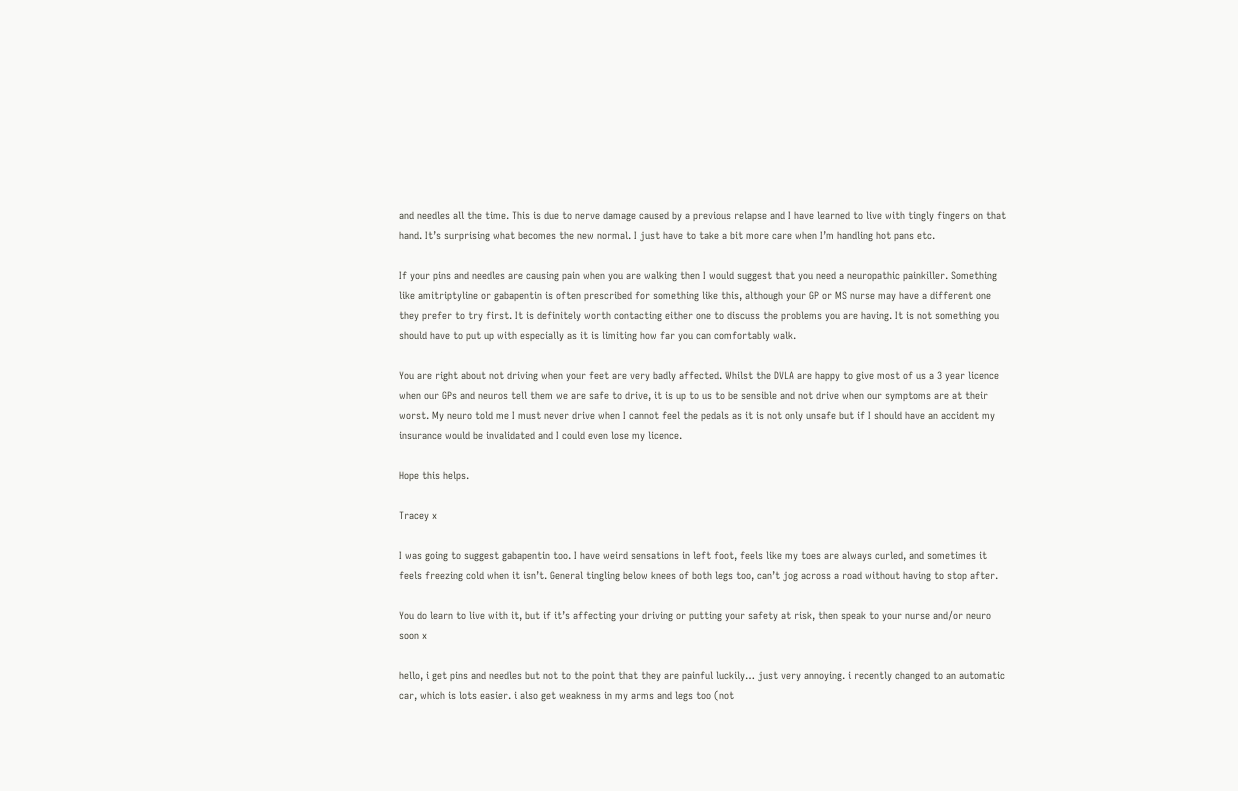and needles all the time. This is due to nerve damage caused by a previous relapse and I have learned to live with tingly fingers on that hand. It’s surprising what becomes the new normal. I just have to take a bit more care when I’m handling hot pans etc.

If your pins and needles are causing pain when you are walking then I would suggest that you need a neuropathic painkiller. Something like amitriptyline or gabapentin is often prescribed for something like this, although your GP or MS nurse may have a different one they prefer to try first. It is definitely worth contacting either one to discuss the problems you are having. It is not something you should have to put up with especially as it is limiting how far you can comfortably walk.

You are right about not driving when your feet are very badly affected. Whilst the DVLA are happy to give most of us a 3 year licence when our GPs and neuros tell them we are safe to drive, it is up to us to be sensible and not drive when our symptoms are at their worst. My neuro told me I must never drive when I cannot feel the pedals as it is not only unsafe but if I should have an accident my insurance would be invalidated and I could even lose my licence.

Hope this helps.

Tracey x

I was going to suggest gabapentin too. I have weird sensations in left foot, feels like my toes are always curled, and sometimes it feels freezing cold when it isn’t. General tingling below knees of both legs too, can’t jog across a road without having to stop after.

You do learn to live with it, but if it’s affecting your driving or putting your safety at risk, then speak to your nurse and/or neuro soon x

hello, i get pins and needles but not to the point that they are painful luckily… just very annoying. i recently changed to an automatic car, which is lots easier. i also get weakness in my arms and legs too (not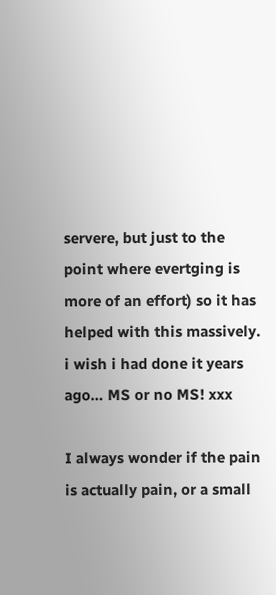servere, but just to the point where evertging is more of an effort) so it has helped with this massively. i wish i had done it years ago… MS or no MS! xxx

I always wonder if the pain is actually pain, or a small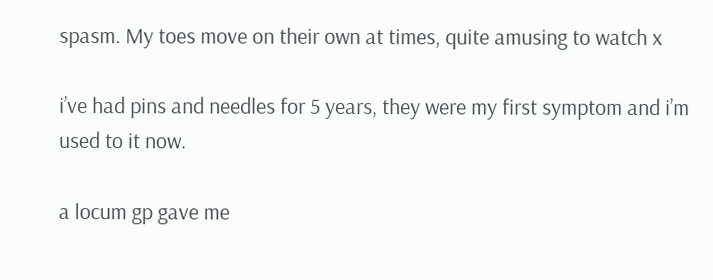spasm. My toes move on their own at times, quite amusing to watch x

i’ve had pins and needles for 5 years, they were my first symptom and i’m used to it now.

a locum gp gave me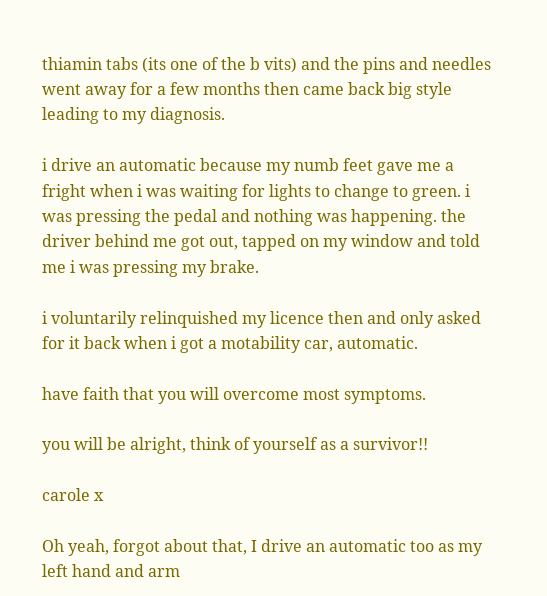thiamin tabs (its one of the b vits) and the pins and needles went away for a few months then came back big style leading to my diagnosis.

i drive an automatic because my numb feet gave me a fright when i was waiting for lights to change to green. i was pressing the pedal and nothing was happening. the driver behind me got out, tapped on my window and told me i was pressing my brake.

i voluntarily relinquished my licence then and only asked for it back when i got a motability car, automatic.

have faith that you will overcome most symptoms.

you will be alright, think of yourself as a survivor!!

carole x

Oh yeah, forgot about that, I drive an automatic too as my left hand and arm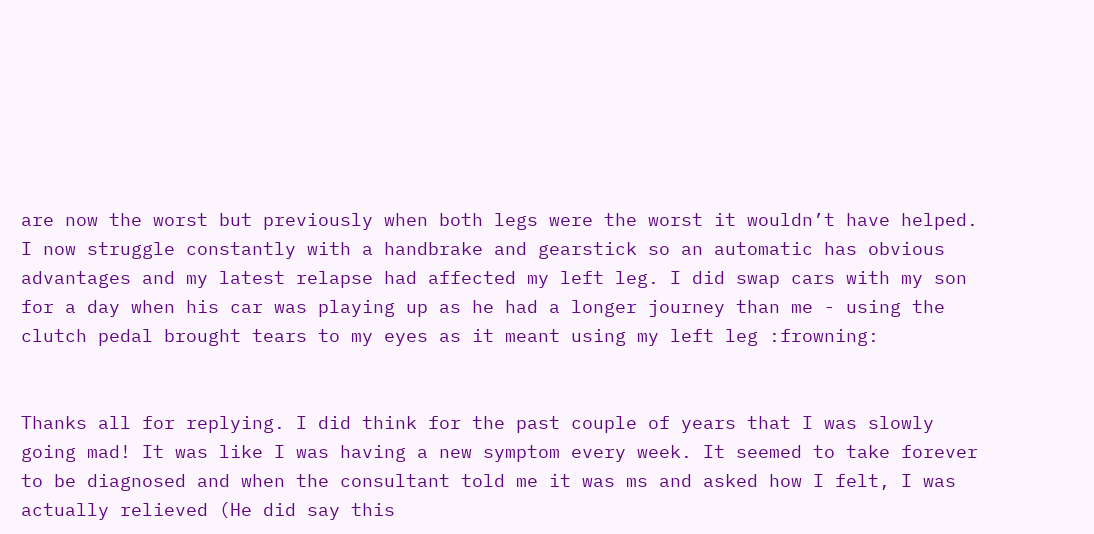are now the worst but previously when both legs were the worst it wouldn’t have helped. I now struggle constantly with a handbrake and gearstick so an automatic has obvious advantages and my latest relapse had affected my left leg. I did swap cars with my son for a day when his car was playing up as he had a longer journey than me - using the clutch pedal brought tears to my eyes as it meant using my left leg :frowning:


Thanks all for replying. I did think for the past couple of years that I was slowly going mad! It was like I was having a new symptom every week. It seemed to take forever to be diagnosed and when the consultant told me it was ms and asked how I felt, I was actually relieved (He did say this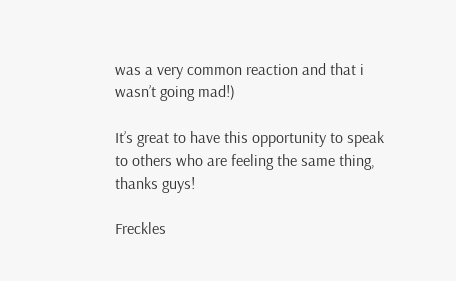was a very common reaction and that i wasn’t going mad!)

It’s great to have this opportunity to speak to others who are feeling the same thing, thanks guys!

Freckles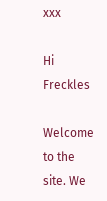xxx

Hi Freckles

Welcome to the site. We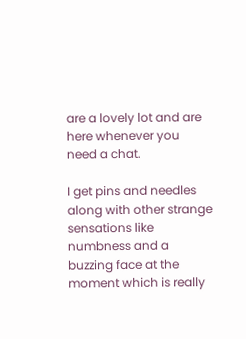are a lovely lot and are here whenever you need a chat.

I get pins and needles along with other strange sensations like numbness and a buzzing face at the moment which is really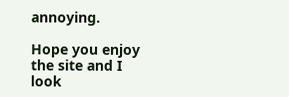annoying.

Hope you enjoy the site and I look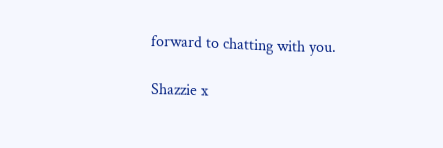forward to chatting with you.

Shazzie x